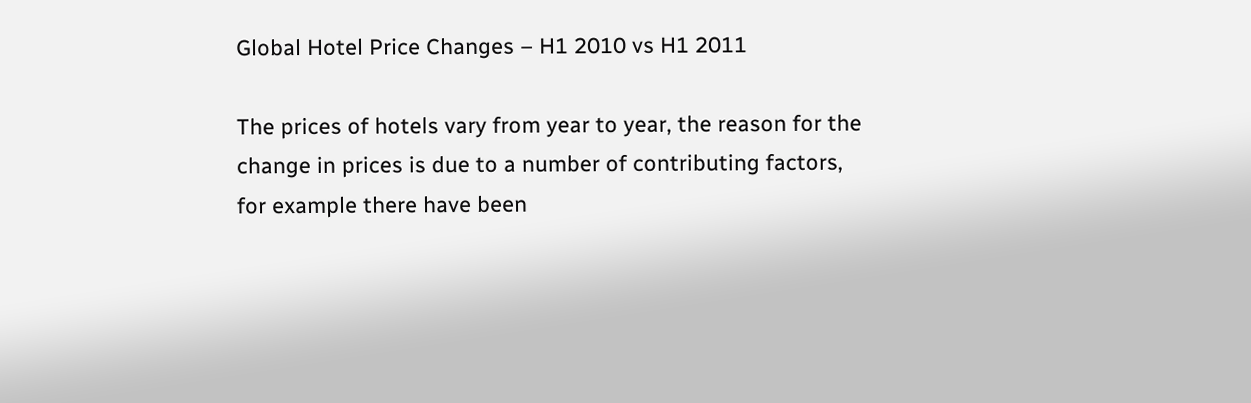Global Hotel Price Changes – H1 2010 vs H1 2011

The prices of hotels vary from year to year, the reason for the change in prices is due to a number of contributing factors, for example there have been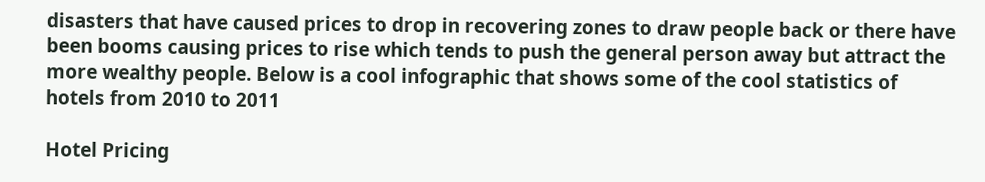disasters that have caused prices to drop in recovering zones to draw people back or there have been booms causing prices to rise which tends to push the general person away but attract the more wealthy people. Below is a cool infographic that shows some of the cool statistics of hotels from 2010 to 2011

Hotel Pricing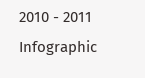2010 - 2011 Infographic